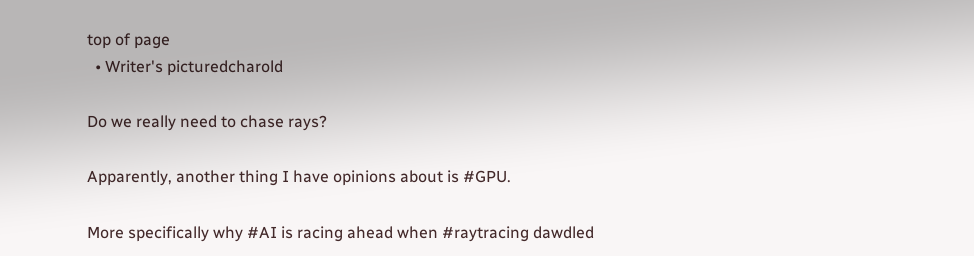top of page
  • Writer's picturedcharold

Do we really need to chase rays?

Apparently, another thing I have opinions about is #GPU.

More specifically why #AI is racing ahead when #raytracing dawdled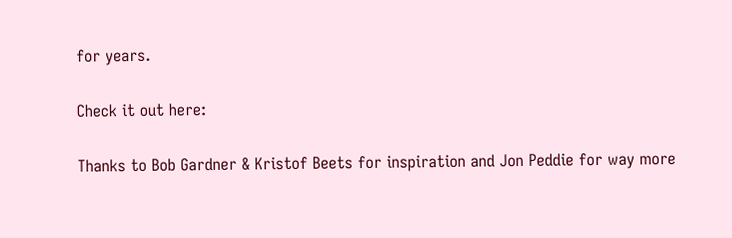for years.

Check it out here:

Thanks to Bob Gardner & Kristof Beets for inspiration and Jon Peddie for way more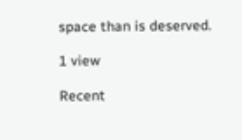space than is deserved.

1 view

Recent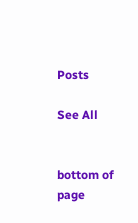Posts

See All


bottom of page